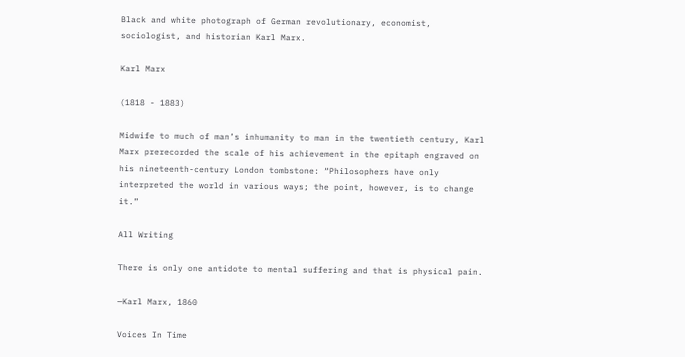Black and white photograph of German revolutionary, economist, sociologist, and historian Karl Marx.

Karl Marx

(1818 - 1883)

Midwife to much of man’s inhumanity to man in the twentieth century, Karl Marx prerecorded the scale of his achievement in the epitaph engraved on his nineteenth-century London tombstone: “Philosophers have only interpreted the world in various ways; the point, however, is to change it.”

All Writing

There is only one antidote to mental suffering and that is physical pain.

—Karl Marx, 1860

Voices In Time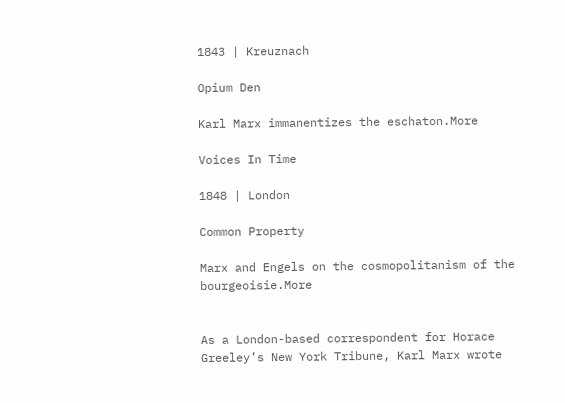1843 | Kreuznach

Opium Den

Karl Marx immanentizes the eschaton.More

Voices In Time

1848 | London

Common Property

Marx and Engels on the cosmopolitanism of the bourgeoisie.More


As a London-based correspondent for Horace Greeley’s New York Tribune, Karl Marx wrote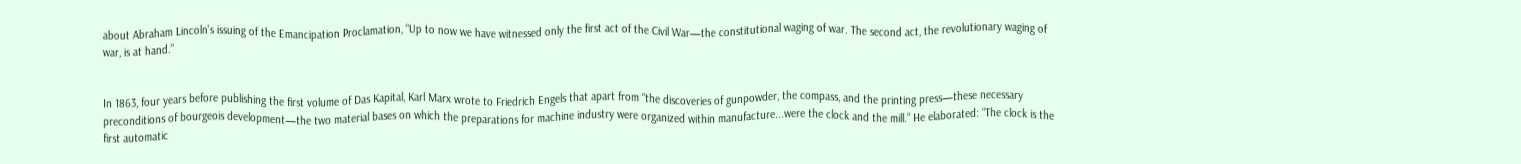about Abraham Lincoln’s issuing of the Emancipation Proclamation, “Up to now we have witnessed only the first act of the Civil War—the constitutional waging of war. The second act, the revolutionary waging of war, is at hand.”


In 1863, four years before publishing the first volume of Das Kapital, Karl Marx wrote to Friedrich Engels that apart from “the discoveries of gunpowder, the compass, and the printing press—these necessary preconditions of bourgeois development—the two material bases on which the preparations for machine industry were organized within manufacture...were the clock and the mill.” He elaborated: “The clock is the first automatic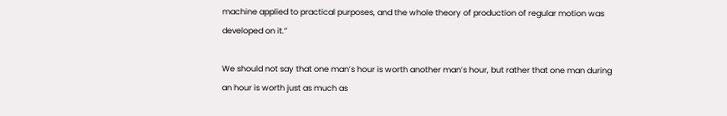machine applied to practical purposes, and the whole theory of production of regular motion was developed on it.”

We should not say that one man’s hour is worth another man’s hour, but rather that one man during an hour is worth just as much as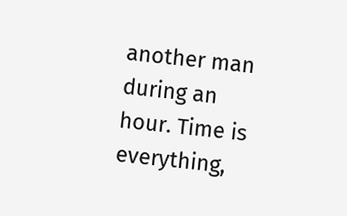another man during an hour. Time is everything,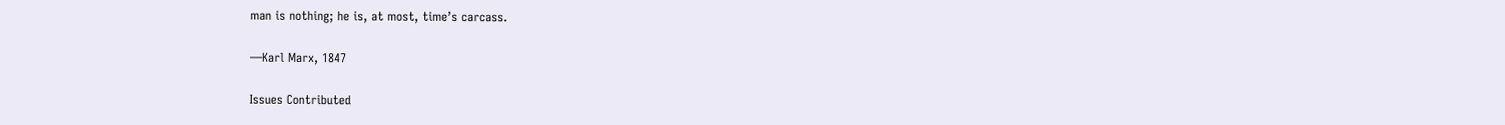man is nothing; he is, at most, time’s carcass.

—Karl Marx, 1847

Issues Contributed